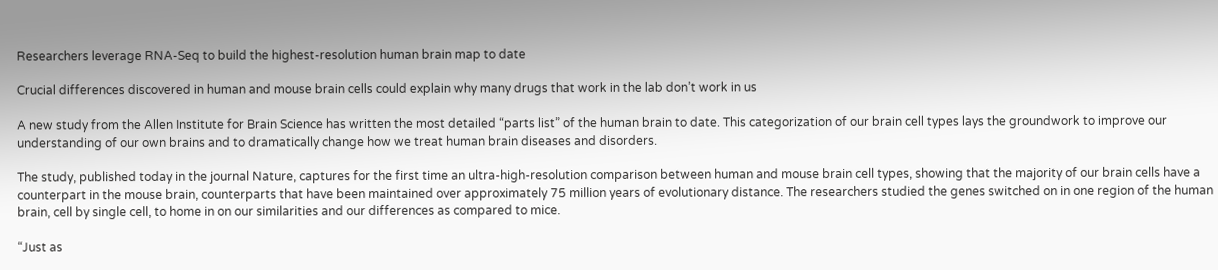Researchers leverage RNA-Seq to build the highest-resolution human brain map to date

Crucial differences discovered in human and mouse brain cells could explain why many drugs that work in the lab don’t work in us

A new study from the Allen Institute for Brain Science has written the most detailed “parts list” of the human brain to date. This categorization of our brain cell types lays the groundwork to improve our understanding of our own brains and to dramatically change how we treat human brain diseases and disorders.

The study, published today in the journal Nature, captures for the first time an ultra-high-resolution comparison between human and mouse brain cell types, showing that the majority of our brain cells have a counterpart in the mouse brain, counterparts that have been maintained over approximately 75 million years of evolutionary distance. The researchers studied the genes switched on in one region of the human brain, cell by single cell, to home in on our similarities and our differences as compared to mice.

“Just as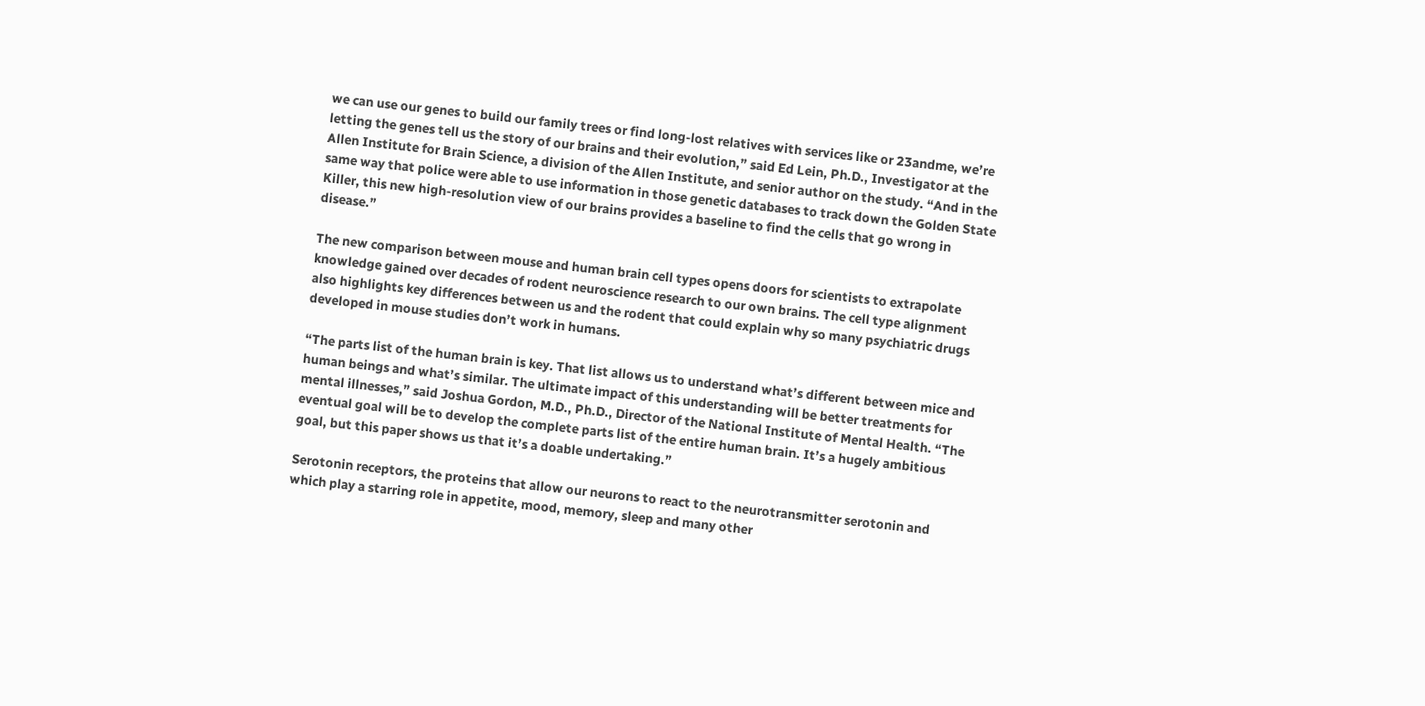we can use our genes to build our family trees or find long-lost relatives with services like or 23andme, we’re letting the genes tell us the story of our brains and their evolution,” said Ed Lein, Ph.D., Investigator at the Allen Institute for Brain Science, a division of the Allen Institute, and senior author on the study. “And in the same way that police were able to use information in those genetic databases to track down the Golden State Killer, this new high-resolution view of our brains provides a baseline to find the cells that go wrong in disease.”

The new comparison between mouse and human brain cell types opens doors for scientists to extrapolate knowledge gained over decades of rodent neuroscience research to our own brains. The cell type alignment also highlights key differences between us and the rodent that could explain why so many psychiatric drugs developed in mouse studies don’t work in humans.

“The parts list of the human brain is key. That list allows us to understand what’s different between mice and human beings and what’s similar. The ultimate impact of this understanding will be better treatments for mental illnesses,” said Joshua Gordon, M.D., Ph.D., Director of the National Institute of Mental Health. “The eventual goal will be to develop the complete parts list of the entire human brain. It’s a hugely ambitious goal, but this paper shows us that it’s a doable undertaking.”

Serotonin receptors, the proteins that allow our neurons to react to the neurotransmitter serotonin and which play a starring role in appetite, mood, memory, sleep and many other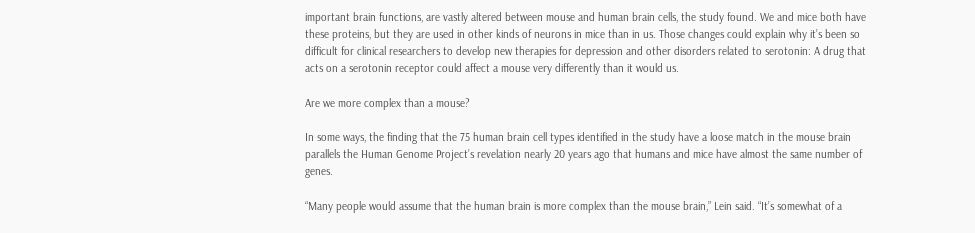important brain functions, are vastly altered between mouse and human brain cells, the study found. We and mice both have these proteins, but they are used in other kinds of neurons in mice than in us. Those changes could explain why it’s been so difficult for clinical researchers to develop new therapies for depression and other disorders related to serotonin: A drug that acts on a serotonin receptor could affect a mouse very differently than it would us.

Are we more complex than a mouse?

In some ways, the finding that the 75 human brain cell types identified in the study have a loose match in the mouse brain parallels the Human Genome Project’s revelation nearly 20 years ago that humans and mice have almost the same number of genes.

“Many people would assume that the human brain is more complex than the mouse brain,” Lein said. “It’s somewhat of a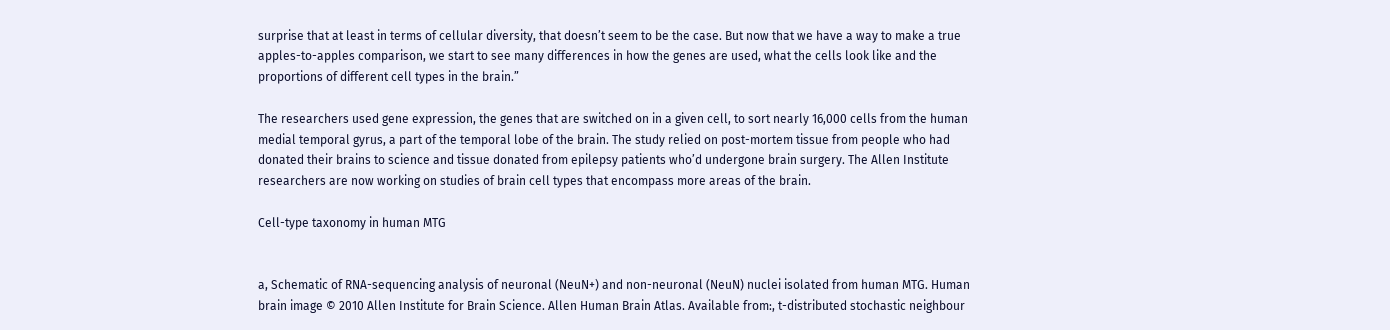surprise that at least in terms of cellular diversity, that doesn’t seem to be the case. But now that we have a way to make a true apples-to-apples comparison, we start to see many differences in how the genes are used, what the cells look like and the proportions of different cell types in the brain.”

The researchers used gene expression, the genes that are switched on in a given cell, to sort nearly 16,000 cells from the human medial temporal gyrus, a part of the temporal lobe of the brain. The study relied on post-mortem tissue from people who had donated their brains to science and tissue donated from epilepsy patients who’d undergone brain surgery. The Allen Institute researchers are now working on studies of brain cell types that encompass more areas of the brain.

Cell-type taxonomy in human MTG


a, Schematic of RNA-sequencing analysis of neuronal (NeuN+) and non-neuronal (NeuN) nuclei isolated from human MTG. Human brain image © 2010 Allen Institute for Brain Science. Allen Human Brain Atlas. Available from:, t-distributed stochastic neighbour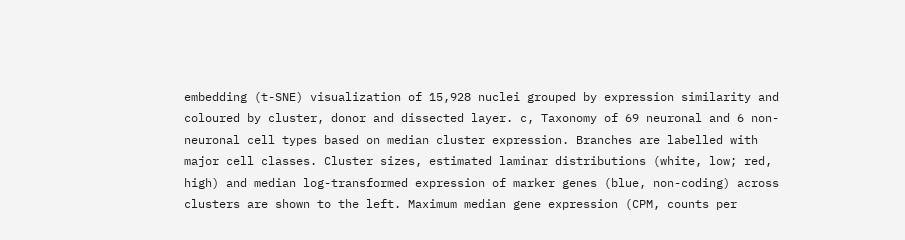embedding (t-SNE) visualization of 15,928 nuclei grouped by expression similarity and coloured by cluster, donor and dissected layer. c, Taxonomy of 69 neuronal and 6 non-neuronal cell types based on median cluster expression. Branches are labelled with major cell classes. Cluster sizes, estimated laminar distributions (white, low; red, high) and median log-transformed expression of marker genes (blue, non-coding) across clusters are shown to the left. Maximum median gene expression (CPM, counts per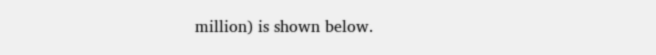million) is shown below.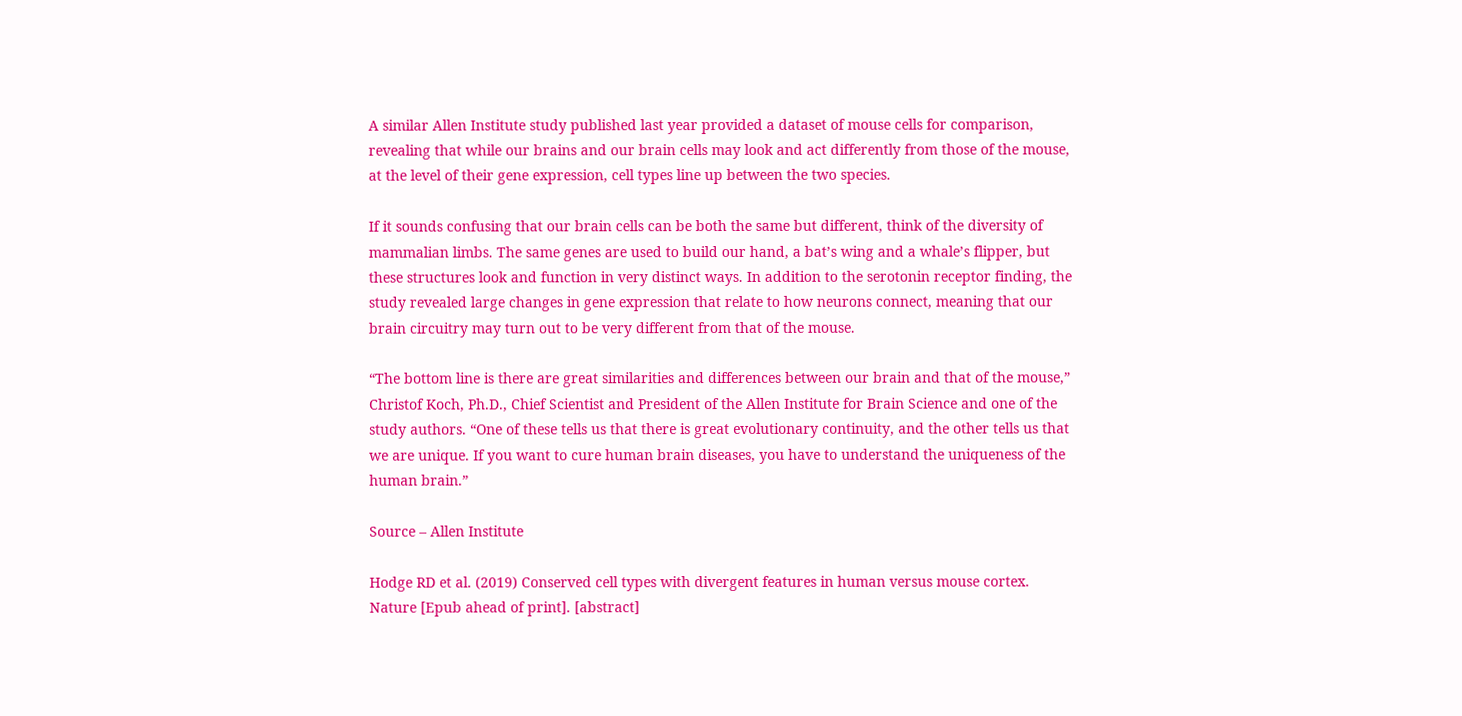A similar Allen Institute study published last year provided a dataset of mouse cells for comparison, revealing that while our brains and our brain cells may look and act differently from those of the mouse, at the level of their gene expression, cell types line up between the two species.

If it sounds confusing that our brain cells can be both the same but different, think of the diversity of mammalian limbs. The same genes are used to build our hand, a bat’s wing and a whale’s flipper, but these structures look and function in very distinct ways. In addition to the serotonin receptor finding, the study revealed large changes in gene expression that relate to how neurons connect, meaning that our brain circuitry may turn out to be very different from that of the mouse.

“The bottom line is there are great similarities and differences between our brain and that of the mouse,” Christof Koch, Ph.D., Chief Scientist and President of the Allen Institute for Brain Science and one of the study authors. “One of these tells us that there is great evolutionary continuity, and the other tells us that we are unique. If you want to cure human brain diseases, you have to understand the uniqueness of the human brain.”

Source – Allen Institute

Hodge RD et al. (2019) Conserved cell types with divergent features in human versus mouse cortex. Nature [Epub ahead of print]. [abstract]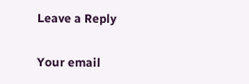Leave a Reply

Your email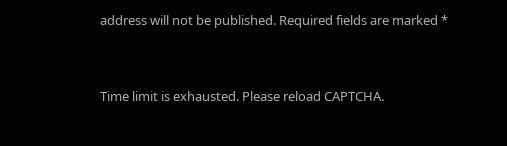address will not be published. Required fields are marked *


Time limit is exhausted. Please reload CAPTCHA.